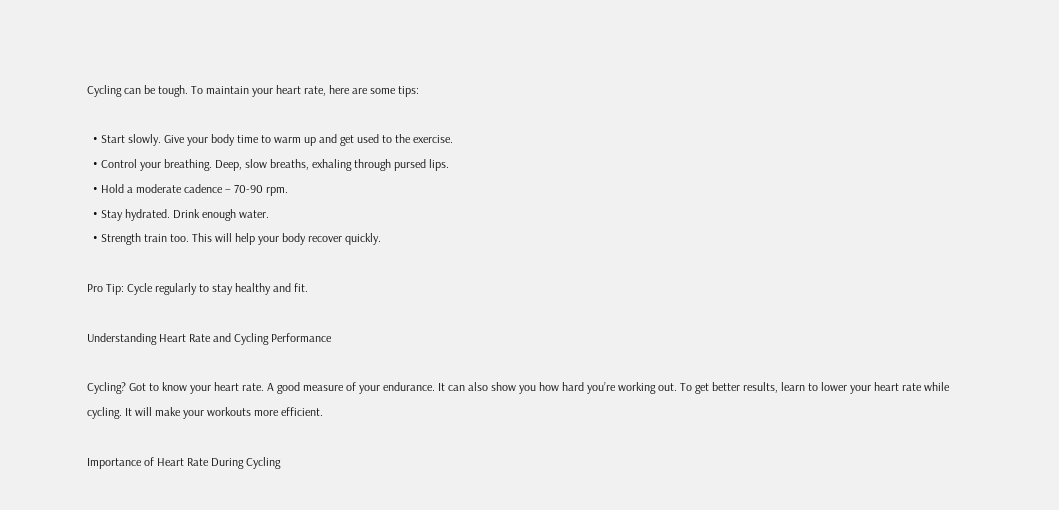Cycling can be tough. To maintain your heart rate, here are some tips:

  • Start slowly. Give your body time to warm up and get used to the exercise.
  • Control your breathing. Deep, slow breaths, exhaling through pursed lips.
  • Hold a moderate cadence – 70-90 rpm.
  • Stay hydrated. Drink enough water.
  • Strength train too. This will help your body recover quickly.

Pro Tip: Cycle regularly to stay healthy and fit.

Understanding Heart Rate and Cycling Performance

Cycling? Got to know your heart rate. A good measure of your endurance. It can also show you how hard you’re working out. To get better results, learn to lower your heart rate while cycling. It will make your workouts more efficient.

Importance of Heart Rate During Cycling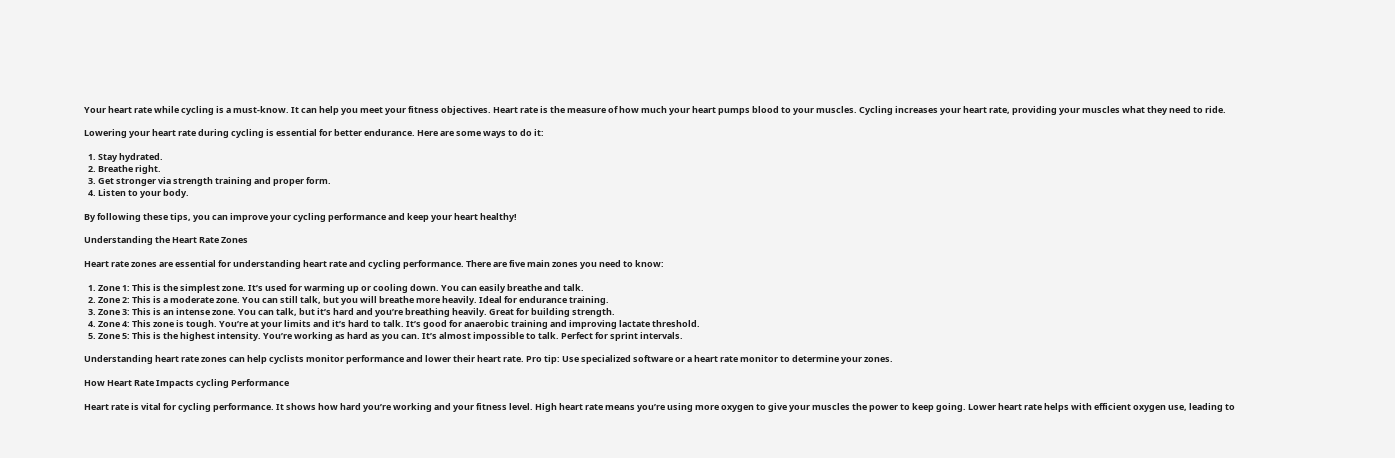Your heart rate while cycling is a must-know. It can help you meet your fitness objectives. Heart rate is the measure of how much your heart pumps blood to your muscles. Cycling increases your heart rate, providing your muscles what they need to ride.

Lowering your heart rate during cycling is essential for better endurance. Here are some ways to do it:

  1. Stay hydrated.
  2. Breathe right.
  3. Get stronger via strength training and proper form.
  4. Listen to your body.

By following these tips, you can improve your cycling performance and keep your heart healthy!

Understanding the Heart Rate Zones

Heart rate zones are essential for understanding heart rate and cycling performance. There are five main zones you need to know:

  1. Zone 1: This is the simplest zone. It’s used for warming up or cooling down. You can easily breathe and talk.
  2. Zone 2: This is a moderate zone. You can still talk, but you will breathe more heavily. Ideal for endurance training.
  3. Zone 3: This is an intense zone. You can talk, but it’s hard and you’re breathing heavily. Great for building strength.
  4. Zone 4: This zone is tough. You’re at your limits and it’s hard to talk. It’s good for anaerobic training and improving lactate threshold.
  5. Zone 5: This is the highest intensity. You’re working as hard as you can. It’s almost impossible to talk. Perfect for sprint intervals.

Understanding heart rate zones can help cyclists monitor performance and lower their heart rate. Pro tip: Use specialized software or a heart rate monitor to determine your zones.

How Heart Rate Impacts cycling Performance

Heart rate is vital for cycling performance. It shows how hard you’re working and your fitness level. High heart rate means you’re using more oxygen to give your muscles the power to keep going. Lower heart rate helps with efficient oxygen use, leading to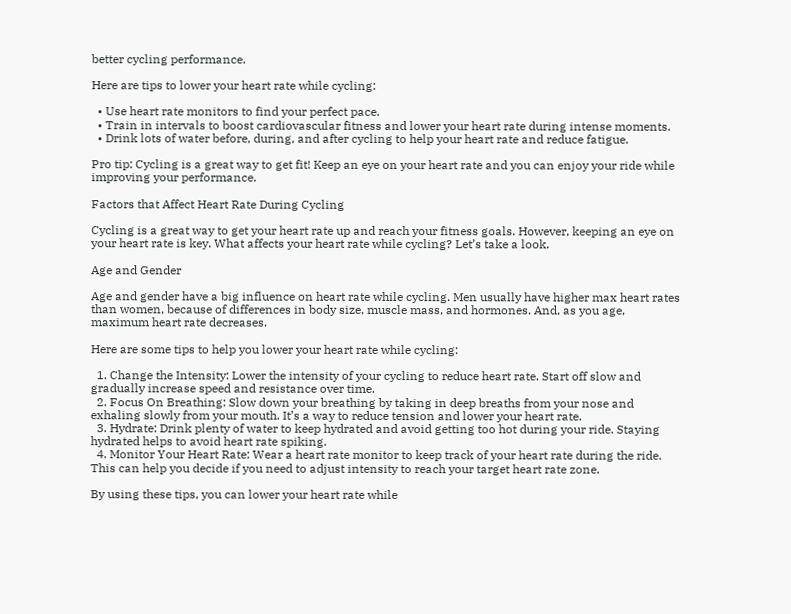better cycling performance.

Here are tips to lower your heart rate while cycling:

  • Use heart rate monitors to find your perfect pace.
  • Train in intervals to boost cardiovascular fitness and lower your heart rate during intense moments.
  • Drink lots of water before, during, and after cycling to help your heart rate and reduce fatigue.

Pro tip: Cycling is a great way to get fit! Keep an eye on your heart rate and you can enjoy your ride while improving your performance.

Factors that Affect Heart Rate During Cycling

Cycling is a great way to get your heart rate up and reach your fitness goals. However, keeping an eye on your heart rate is key. What affects your heart rate while cycling? Let’s take a look.

Age and Gender

Age and gender have a big influence on heart rate while cycling. Men usually have higher max heart rates than women, because of differences in body size, muscle mass, and hormones. And, as you age, maximum heart rate decreases.

Here are some tips to help you lower your heart rate while cycling:

  1. Change the Intensity: Lower the intensity of your cycling to reduce heart rate. Start off slow and gradually increase speed and resistance over time.
  2. Focus On Breathing: Slow down your breathing by taking in deep breaths from your nose and exhaling slowly from your mouth. It’s a way to reduce tension and lower your heart rate.
  3. Hydrate: Drink plenty of water to keep hydrated and avoid getting too hot during your ride. Staying hydrated helps to avoid heart rate spiking.
  4. Monitor Your Heart Rate: Wear a heart rate monitor to keep track of your heart rate during the ride. This can help you decide if you need to adjust intensity to reach your target heart rate zone.

By using these tips, you can lower your heart rate while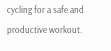cycling for a safe and productive workout.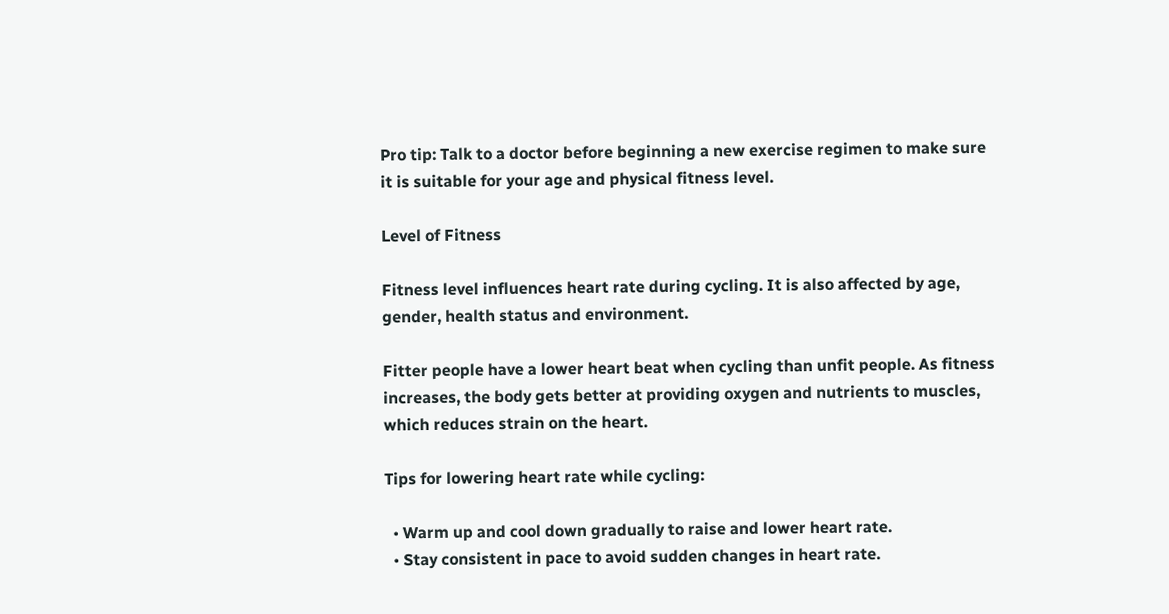Pro tip: Talk to a doctor before beginning a new exercise regimen to make sure it is suitable for your age and physical fitness level.

Level of Fitness

Fitness level influences heart rate during cycling. It is also affected by age, gender, health status and environment.

Fitter people have a lower heart beat when cycling than unfit people. As fitness increases, the body gets better at providing oxygen and nutrients to muscles, which reduces strain on the heart.

Tips for lowering heart rate while cycling:

  • Warm up and cool down gradually to raise and lower heart rate.
  • Stay consistent in pace to avoid sudden changes in heart rate.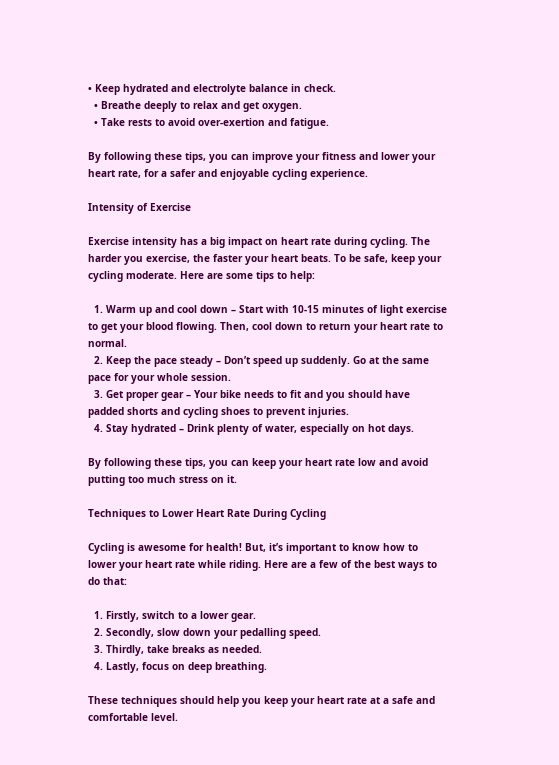• Keep hydrated and electrolyte balance in check.
  • Breathe deeply to relax and get oxygen.
  • Take rests to avoid over-exertion and fatigue.

By following these tips, you can improve your fitness and lower your heart rate, for a safer and enjoyable cycling experience.

Intensity of Exercise

Exercise intensity has a big impact on heart rate during cycling. The harder you exercise, the faster your heart beats. To be safe, keep your cycling moderate. Here are some tips to help:

  1. Warm up and cool down – Start with 10-15 minutes of light exercise to get your blood flowing. Then, cool down to return your heart rate to normal.
  2. Keep the pace steady – Don’t speed up suddenly. Go at the same pace for your whole session.
  3. Get proper gear – Your bike needs to fit and you should have padded shorts and cycling shoes to prevent injuries.
  4. Stay hydrated – Drink plenty of water, especially on hot days.

By following these tips, you can keep your heart rate low and avoid putting too much stress on it.

Techniques to Lower Heart Rate During Cycling

Cycling is awesome for health! But, it’s important to know how to lower your heart rate while riding. Here are a few of the best ways to do that:

  1. Firstly, switch to a lower gear.
  2. Secondly, slow down your pedalling speed.
  3. Thirdly, take breaks as needed.
  4. Lastly, focus on deep breathing.

These techniques should help you keep your heart rate at a safe and comfortable level.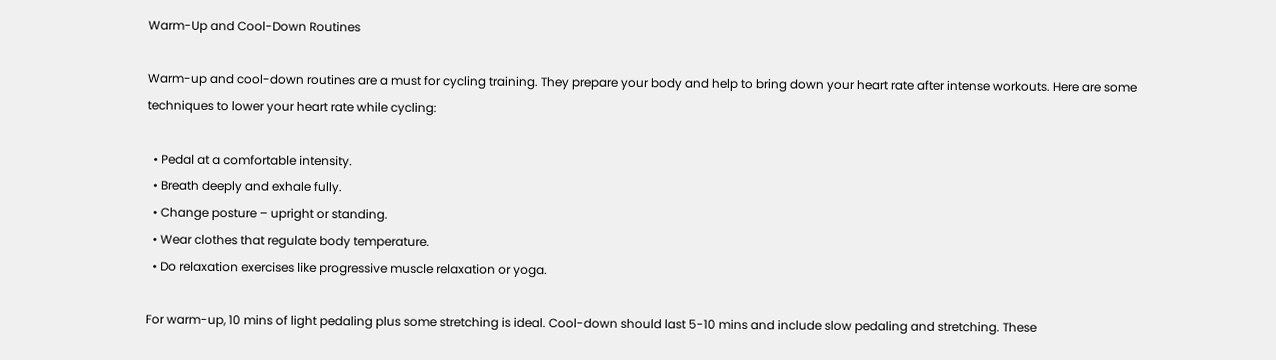Warm-Up and Cool-Down Routines

Warm-up and cool-down routines are a must for cycling training. They prepare your body and help to bring down your heart rate after intense workouts. Here are some techniques to lower your heart rate while cycling:

  • Pedal at a comfortable intensity.
  • Breath deeply and exhale fully.
  • Change posture – upright or standing.
  • Wear clothes that regulate body temperature.
  • Do relaxation exercises like progressive muscle relaxation or yoga.

For warm-up, 10 mins of light pedaling plus some stretching is ideal. Cool-down should last 5-10 mins and include slow pedaling and stretching. These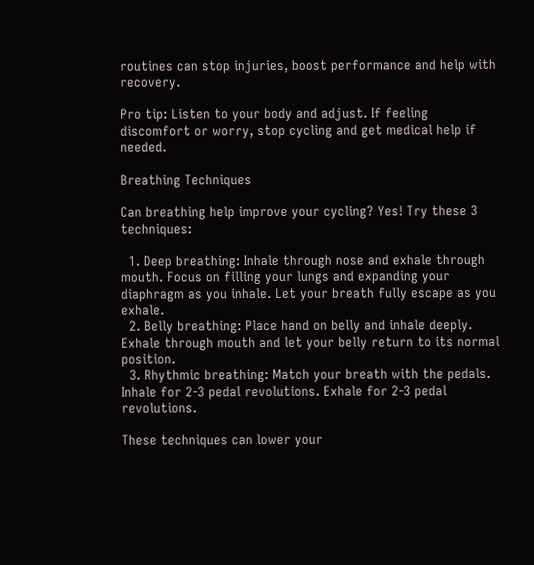routines can stop injuries, boost performance and help with recovery.

Pro tip: Listen to your body and adjust. If feeling discomfort or worry, stop cycling and get medical help if needed.

Breathing Techniques

Can breathing help improve your cycling? Yes! Try these 3 techniques:

  1. Deep breathing: Inhale through nose and exhale through mouth. Focus on filling your lungs and expanding your diaphragm as you inhale. Let your breath fully escape as you exhale.
  2. Belly breathing: Place hand on belly and inhale deeply. Exhale through mouth and let your belly return to its normal position.
  3. Rhythmic breathing: Match your breath with the pedals. Inhale for 2-3 pedal revolutions. Exhale for 2-3 pedal revolutions.

These techniques can lower your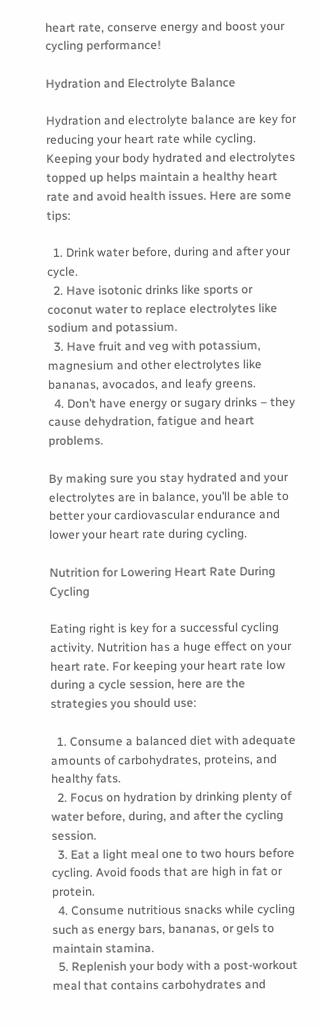heart rate, conserve energy and boost your cycling performance!

Hydration and Electrolyte Balance

Hydration and electrolyte balance are key for reducing your heart rate while cycling. Keeping your body hydrated and electrolytes topped up helps maintain a healthy heart rate and avoid health issues. Here are some tips:

  1. Drink water before, during and after your cycle.
  2. Have isotonic drinks like sports or coconut water to replace electrolytes like sodium and potassium.
  3. Have fruit and veg with potassium, magnesium and other electrolytes like bananas, avocados, and leafy greens.
  4. Don’t have energy or sugary drinks – they cause dehydration, fatigue and heart problems.

By making sure you stay hydrated and your electrolytes are in balance, you’ll be able to better your cardiovascular endurance and lower your heart rate during cycling.

Nutrition for Lowering Heart Rate During Cycling

Eating right is key for a successful cycling activity. Nutrition has a huge effect on your heart rate. For keeping your heart rate low during a cycle session, here are the strategies you should use:

  1. Consume a balanced diet with adequate amounts of carbohydrates, proteins, and healthy fats.
  2. Focus on hydration by drinking plenty of water before, during, and after the cycling session.
  3. Eat a light meal one to two hours before cycling. Avoid foods that are high in fat or protein.
  4. Consume nutritious snacks while cycling such as energy bars, bananas, or gels to maintain stamina.
  5. Replenish your body with a post-workout meal that contains carbohydrates and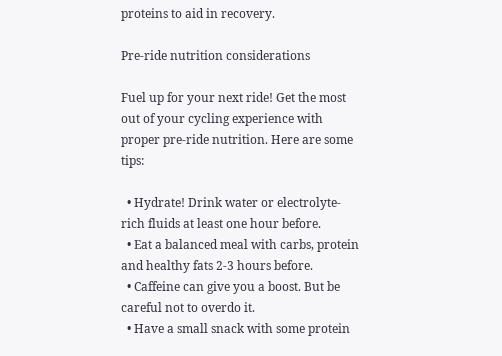proteins to aid in recovery.

Pre-ride nutrition considerations

Fuel up for your next ride! Get the most out of your cycling experience with proper pre-ride nutrition. Here are some tips:

  • Hydrate! Drink water or electrolyte-rich fluids at least one hour before.
  • Eat a balanced meal with carbs, protein and healthy fats 2-3 hours before.
  • Caffeine can give you a boost. But be careful not to overdo it.
  • Have a small snack with some protein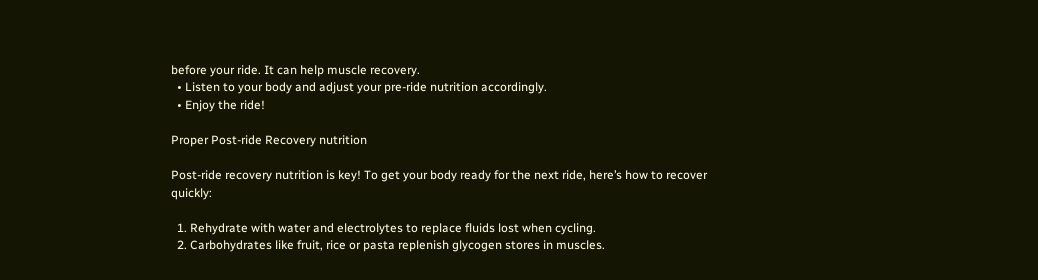before your ride. It can help muscle recovery.
  • Listen to your body and adjust your pre-ride nutrition accordingly.
  • Enjoy the ride!

Proper Post-ride Recovery nutrition

Post-ride recovery nutrition is key! To get your body ready for the next ride, here’s how to recover quickly:

  1. Rehydrate with water and electrolytes to replace fluids lost when cycling.
  2. Carbohydrates like fruit, rice or pasta replenish glycogen stores in muscles.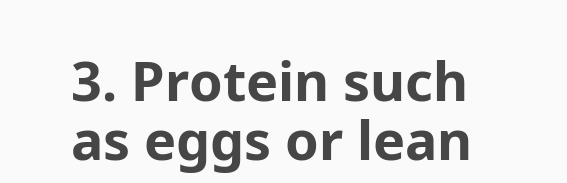3. Protein such as eggs or lean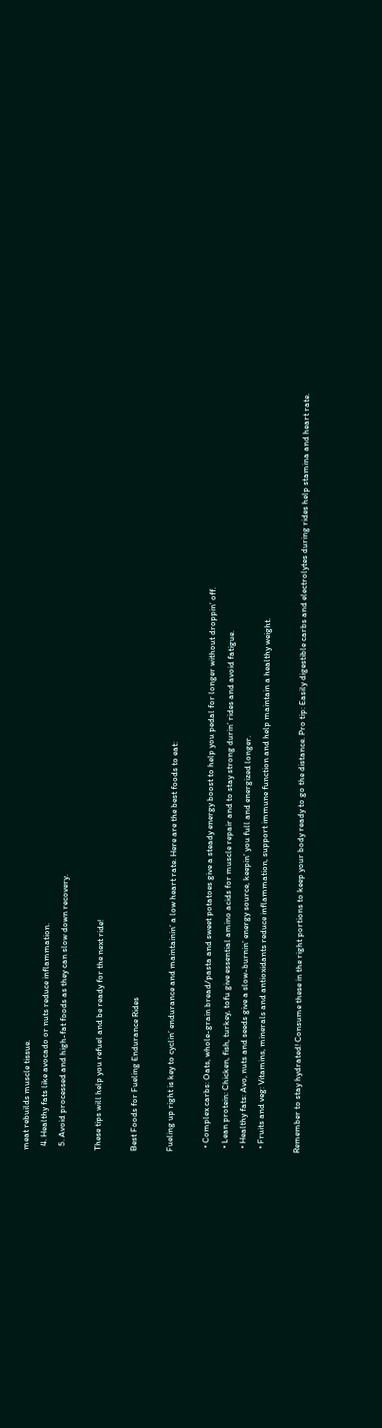meat rebuilds muscle tissue.
  4. Healthy fats like avocado or nuts reduce inflammation.
  5. Avoid processed and high-fat foods as they can slow down recovery.

These tips will help you refuel and be ready for the next ride!

Best Foods for Fueling Endurance Rides

Fueling up right is key to cyclin’ endurance and maintainin’ a low heart rate. Here are the best foods to eat:

  • Complex carbs: Oats, whole-grain bread/pasta and sweet potatoes give a steady energy boost to help you pedal for longer without droppin’ off.
  • Lean protein: Chicken, fish, turkey, tofu give essential amino acids for muscle repair and to stay strong durin’ rides and avoid fatigue.
  • Healthy fats: Avo, nuts and seeds give a slow-burnin’ energy source, keepin’ you full and energized longer.
  • Fruits and veg: Vitamins, minerals and antioxidants reduce inflammation, support immune function and help maintain a healthy weight.

Remember to stay hydrated! Consume these in the right portions to keep your body ready to go the distance. Pro tip: Easily digestible carbs and electrolytes during rides help stamina and heart rate.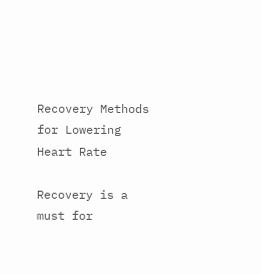Recovery Methods for Lowering Heart Rate

Recovery is a must for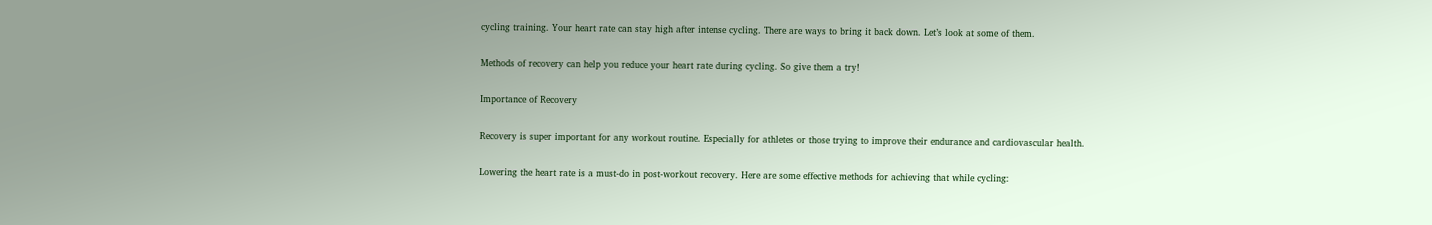cycling training. Your heart rate can stay high after intense cycling. There are ways to bring it back down. Let’s look at some of them.

Methods of recovery can help you reduce your heart rate during cycling. So give them a try!

Importance of Recovery

Recovery is super important for any workout routine. Especially for athletes or those trying to improve their endurance and cardiovascular health.

Lowering the heart rate is a must-do in post-workout recovery. Here are some effective methods for achieving that while cycling: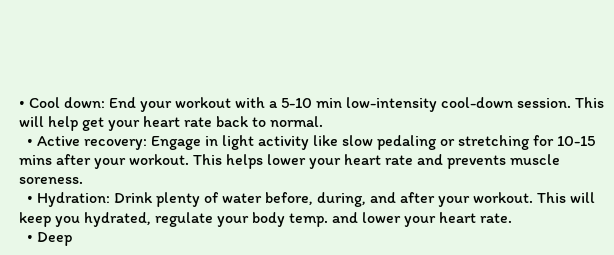• Cool down: End your workout with a 5-10 min low-intensity cool-down session. This will help get your heart rate back to normal.
  • Active recovery: Engage in light activity like slow pedaling or stretching for 10-15 mins after your workout. This helps lower your heart rate and prevents muscle soreness.
  • Hydration: Drink plenty of water before, during, and after your workout. This will keep you hydrated, regulate your body temp. and lower your heart rate.
  • Deep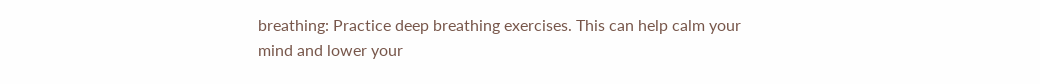breathing: Practice deep breathing exercises. This can help calm your mind and lower your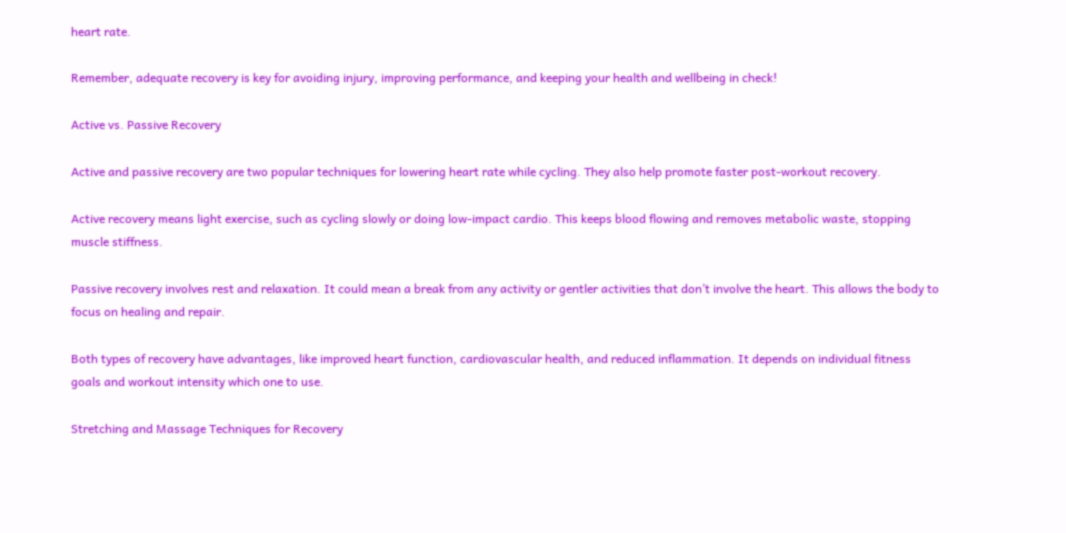heart rate.

Remember, adequate recovery is key for avoiding injury, improving performance, and keeping your health and wellbeing in check!

Active vs. Passive Recovery

Active and passive recovery are two popular techniques for lowering heart rate while cycling. They also help promote faster post-workout recovery.

Active recovery means light exercise, such as cycling slowly or doing low-impact cardio. This keeps blood flowing and removes metabolic waste, stopping muscle stiffness.

Passive recovery involves rest and relaxation. It could mean a break from any activity or gentler activities that don’t involve the heart. This allows the body to focus on healing and repair.

Both types of recovery have advantages, like improved heart function, cardiovascular health, and reduced inflammation. It depends on individual fitness goals and workout intensity which one to use.

Stretching and Massage Techniques for Recovery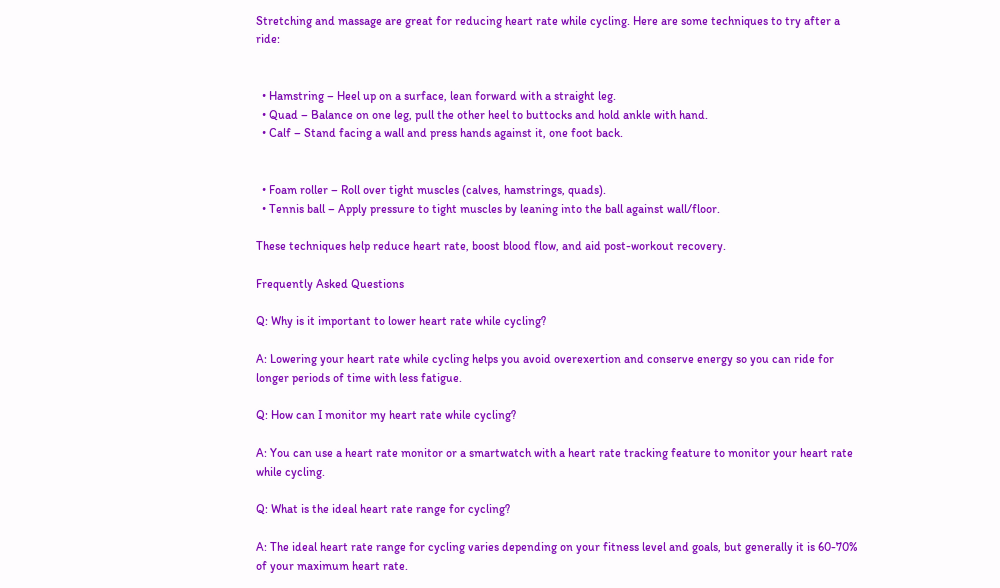Stretching and massage are great for reducing heart rate while cycling. Here are some techniques to try after a ride:


  • Hamstring – Heel up on a surface, lean forward with a straight leg.
  • Quad – Balance on one leg, pull the other heel to buttocks and hold ankle with hand.
  • Calf – Stand facing a wall and press hands against it, one foot back.


  • Foam roller – Roll over tight muscles (calves, hamstrings, quads).
  • Tennis ball – Apply pressure to tight muscles by leaning into the ball against wall/floor.

These techniques help reduce heart rate, boost blood flow, and aid post-workout recovery.

Frequently Asked Questions

Q: Why is it important to lower heart rate while cycling?

A: Lowering your heart rate while cycling helps you avoid overexertion and conserve energy so you can ride for longer periods of time with less fatigue.

Q: How can I monitor my heart rate while cycling?

A: You can use a heart rate monitor or a smartwatch with a heart rate tracking feature to monitor your heart rate while cycling.

Q: What is the ideal heart rate range for cycling?

A: The ideal heart rate range for cycling varies depending on your fitness level and goals, but generally it is 60-70% of your maximum heart rate.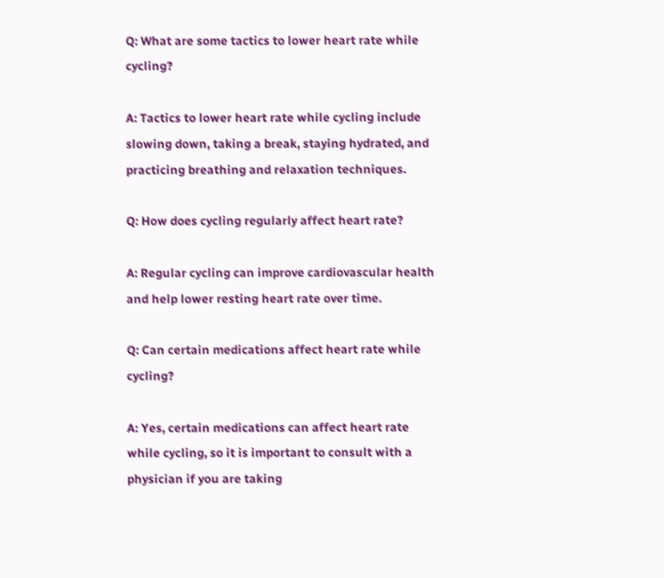Q: What are some tactics to lower heart rate while cycling?

A: Tactics to lower heart rate while cycling include slowing down, taking a break, staying hydrated, and practicing breathing and relaxation techniques.

Q: How does cycling regularly affect heart rate?

A: Regular cycling can improve cardiovascular health and help lower resting heart rate over time.

Q: Can certain medications affect heart rate while cycling?

A: Yes, certain medications can affect heart rate while cycling, so it is important to consult with a physician if you are taking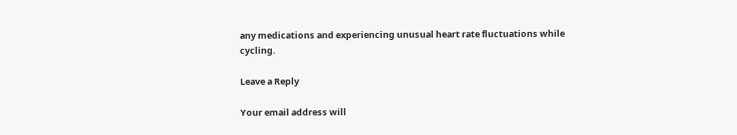any medications and experiencing unusual heart rate fluctuations while cycling.

Leave a Reply

Your email address will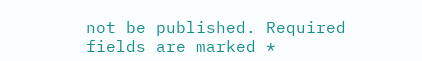not be published. Required fields are marked *